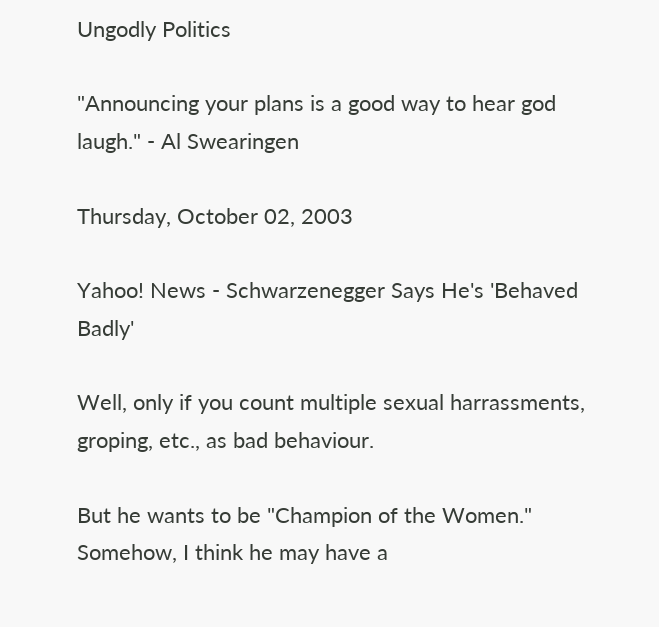Ungodly Politics

"Announcing your plans is a good way to hear god laugh." - Al Swearingen

Thursday, October 02, 2003

Yahoo! News - Schwarzenegger Says He's 'Behaved Badly'

Well, only if you count multiple sexual harrassments, groping, etc., as bad behaviour.

But he wants to be "Champion of the Women." Somehow, I think he may have a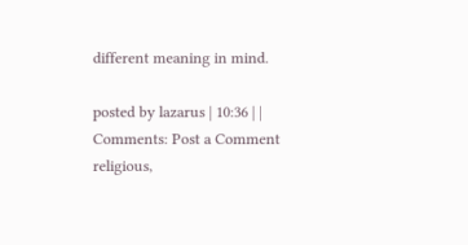different meaning in mind.

posted by lazarus | 10:36 | |
Comments: Post a Comment
religious,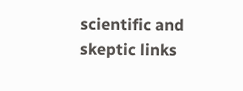scientific and skeptic links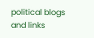political blogs and links